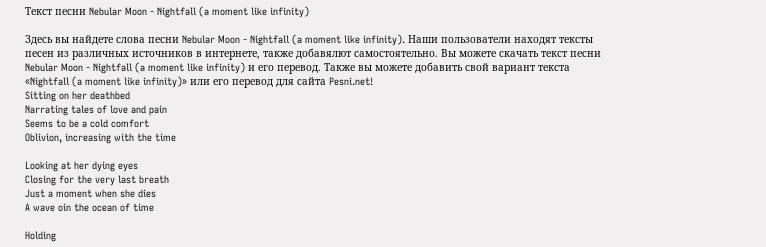Текст песни Nebular Moon - Nightfall (a moment like infinity)

Здесь вы найдете слова песни Nebular Moon - Nightfall (a moment like infinity). Наши пользователи находят тексты песен из различных источников в интернете, также добавялют самостоятельно. Вы можете скачать текст песни Nebular Moon - Nightfall (a moment like infinity) и его перевод. Также вы можете добавить свой вариант текста «Nightfall (a moment like infinity)» или его перевод для сайта Pesni.net!
Sitting on her deathbed
Narrating tales of love and pain
Seems to be a cold comfort
Oblivion, increasing with the time

Looking at her dying eyes
Closing for the very last breath
Just a moment when she dies
A wave oin the ocean of time

Holding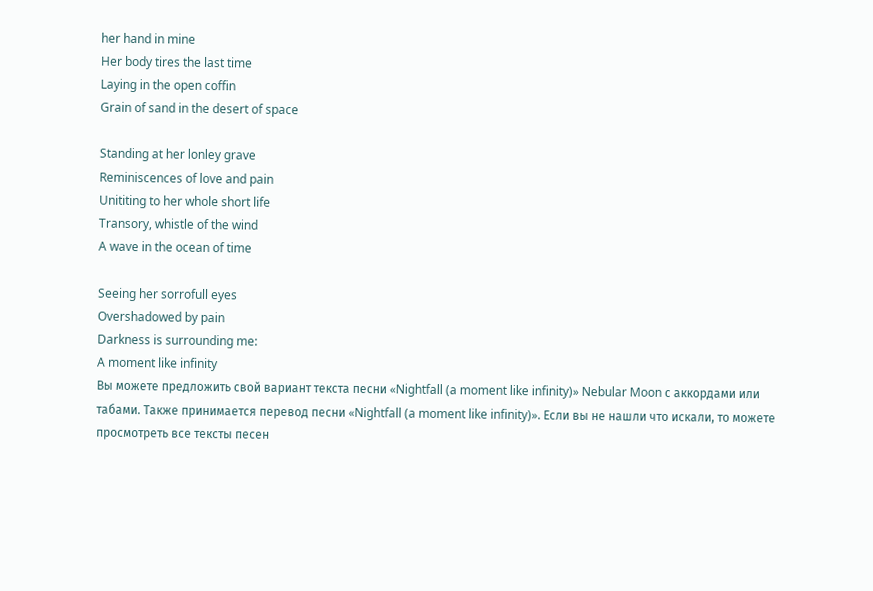her hand in mine
Her body tires the last time
Laying in the open coffin
Grain of sand in the desert of space

Standing at her lonley grave
Reminiscences of love and pain
Unititing to her whole short life
Transory, whistle of the wind
A wave in the ocean of time

Seeing her sorrofull eyes
Overshadowed by pain
Darkness is surrounding me:
A moment like infinity
Вы можете предложить свой вариант текста песни «Nightfall (a moment like infinity)» Nebular Moon с аккордами или табами. Также принимается перевод песни «Nightfall (a moment like infinity)». Если вы не нашли что искали, то можете просмотреть все тексты песен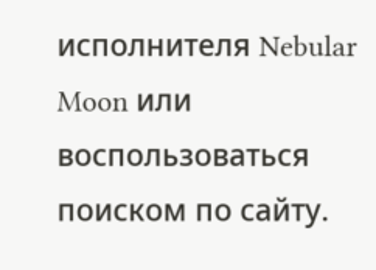исполнителя Nebular Moon или воспользоваться поиском по сайту.